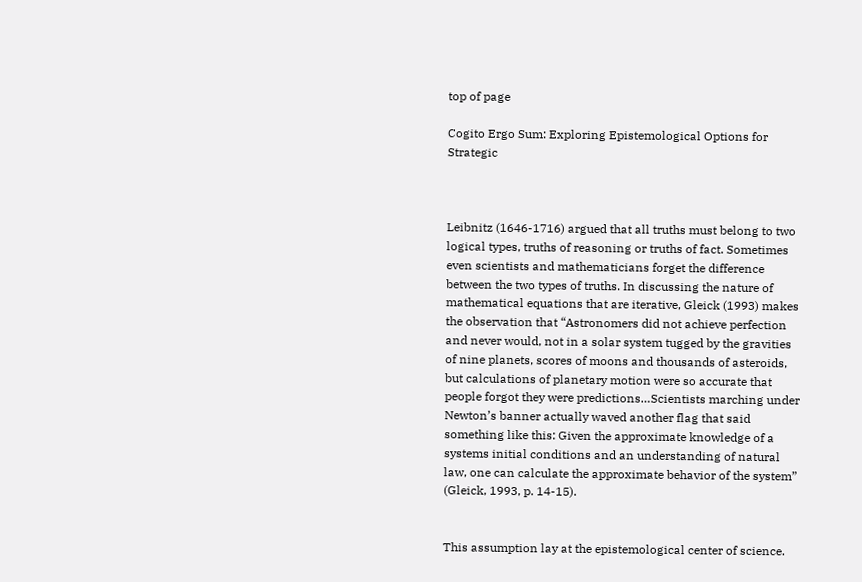top of page

Cogito Ergo Sum: Exploring Epistemological Options for Strategic



Leibnitz (1646-1716) argued that all truths must belong to two logical types, truths of reasoning or truths of fact. Sometimes even scientists and mathematicians forget the difference between the two types of truths. In discussing the nature of mathematical equations that are iterative, Gleick (1993) makes the observation that “Astronomers did not achieve perfection and never would, not in a solar system tugged by the gravities of nine planets, scores of moons and thousands of asteroids, but calculations of planetary motion were so accurate that people forgot they were predictions…Scientists marching under Newton’s banner actually waved another flag that said something like this: Given the approximate knowledge of a systems initial conditions and an understanding of natural law, one can calculate the approximate behavior of the system” (Gleick, 1993, p. 14-15).


This assumption lay at the epistemological center of science.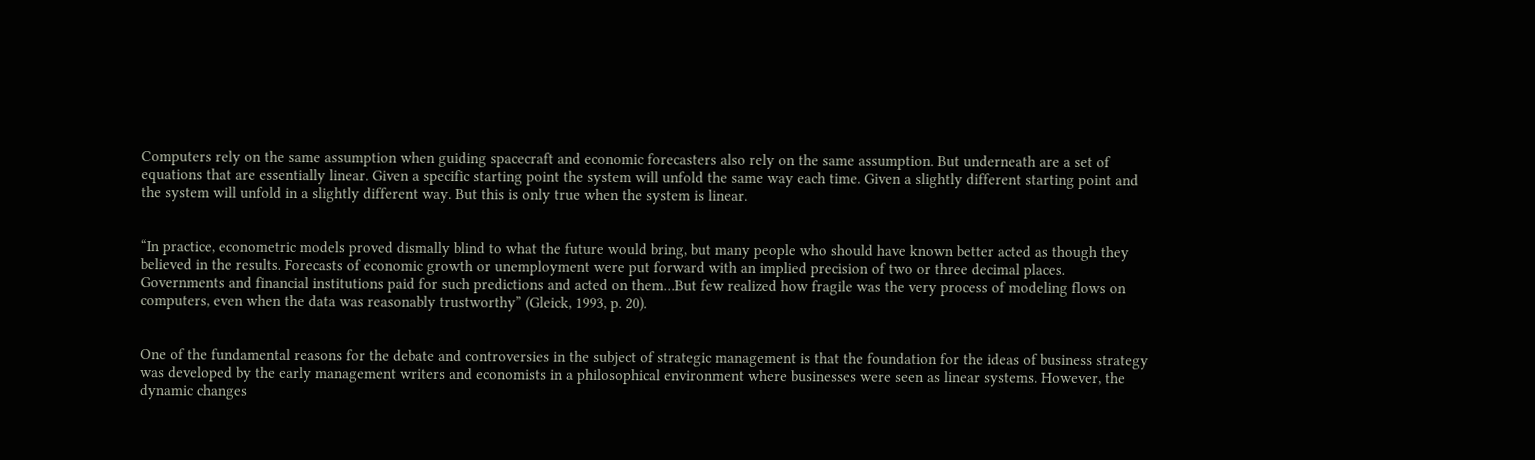Computers rely on the same assumption when guiding spacecraft and economic forecasters also rely on the same assumption. But underneath are a set of equations that are essentially linear. Given a specific starting point the system will unfold the same way each time. Given a slightly different starting point and the system will unfold in a slightly different way. But this is only true when the system is linear.


“In practice, econometric models proved dismally blind to what the future would bring, but many people who should have known better acted as though they believed in the results. Forecasts of economic growth or unemployment were put forward with an implied precision of two or three decimal places. Governments and financial institutions paid for such predictions and acted on them…But few realized how fragile was the very process of modeling flows on computers, even when the data was reasonably trustworthy” (Gleick, 1993, p. 20).


One of the fundamental reasons for the debate and controversies in the subject of strategic management is that the foundation for the ideas of business strategy was developed by the early management writers and economists in a philosophical environment where businesses were seen as linear systems. However, the dynamic changes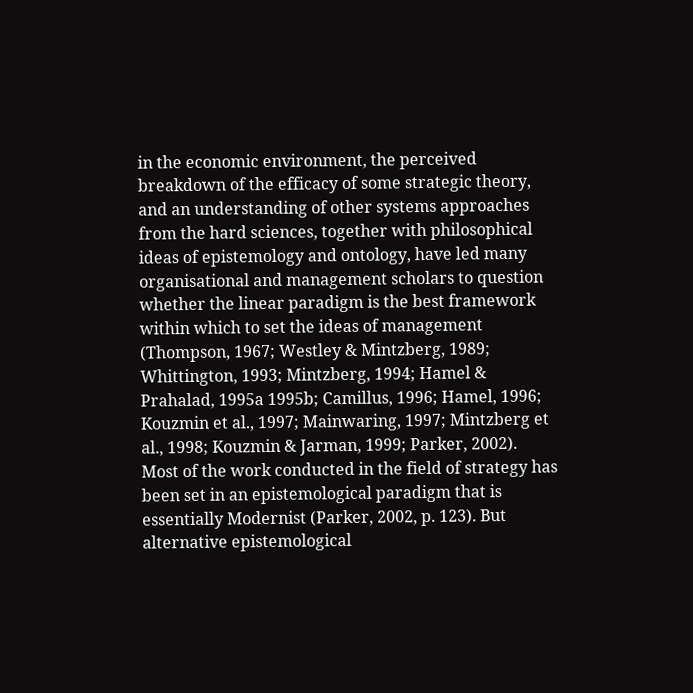in the economic environment, the perceived breakdown of the efficacy of some strategic theory, and an understanding of other systems approaches from the hard sciences, together with philosophical ideas of epistemology and ontology, have led many organisational and management scholars to question whether the linear paradigm is the best framework within which to set the ideas of management (Thompson, 1967; Westley & Mintzberg, 1989; Whittington, 1993; Mintzberg, 1994; Hamel & Prahalad, 1995a 1995b; Camillus, 1996; Hamel, 1996; Kouzmin et al., 1997; Mainwaring, 1997; Mintzberg et al., 1998; Kouzmin & Jarman, 1999; Parker, 2002). Most of the work conducted in the field of strategy has been set in an epistemological paradigm that is essentially Modernist (Parker, 2002, p. 123). But alternative epistemological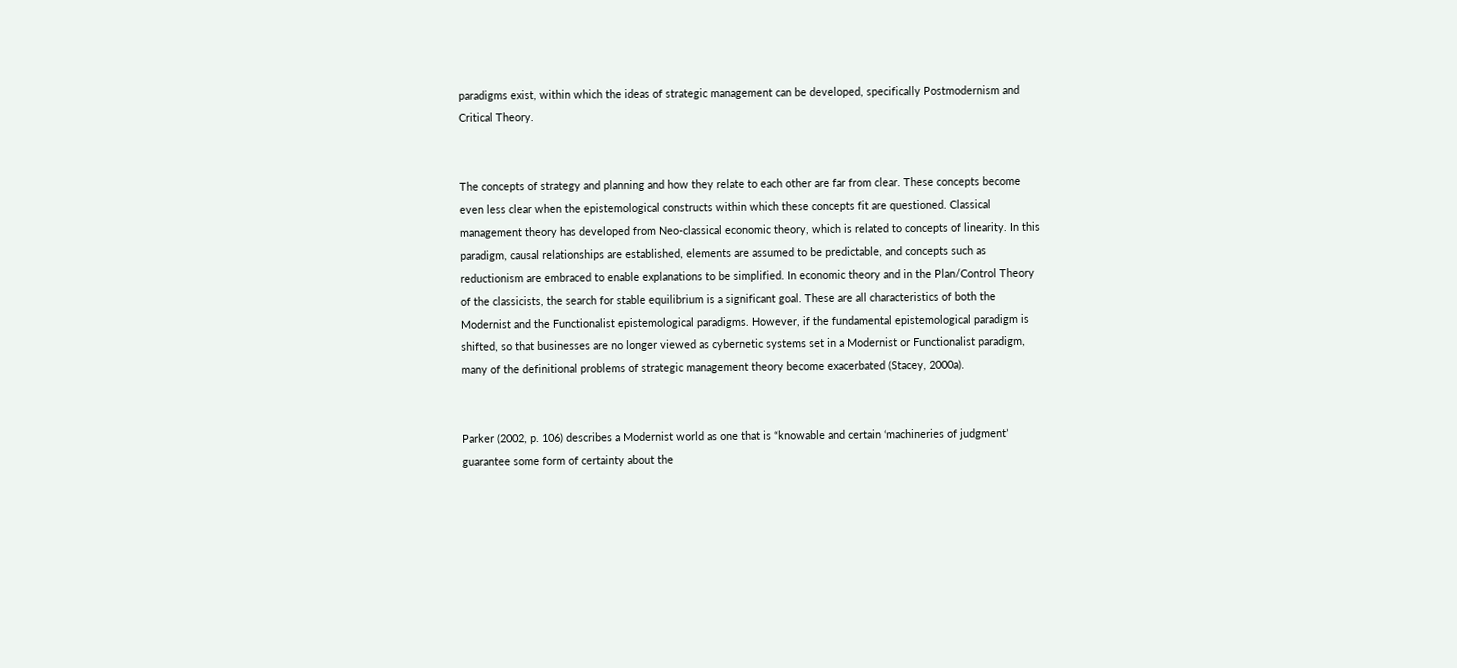paradigms exist, within which the ideas of strategic management can be developed, specifically Postmodernism and Critical Theory.


The concepts of strategy and planning and how they relate to each other are far from clear. These concepts become even less clear when the epistemological constructs within which these concepts fit are questioned. Classical management theory has developed from Neo-classical economic theory, which is related to concepts of linearity. In this paradigm, causal relationships are established, elements are assumed to be predictable, and concepts such as reductionism are embraced to enable explanations to be simplified. In economic theory and in the Plan/Control Theory of the classicists, the search for stable equilibrium is a significant goal. These are all characteristics of both the Modernist and the Functionalist epistemological paradigms. However, if the fundamental epistemological paradigm is shifted, so that businesses are no longer viewed as cybernetic systems set in a Modernist or Functionalist paradigm, many of the definitional problems of strategic management theory become exacerbated (Stacey, 2000a).


Parker (2002, p. 106) describes a Modernist world as one that is “knowable and certain ‘machineries of judgment’ guarantee some form of certainty about the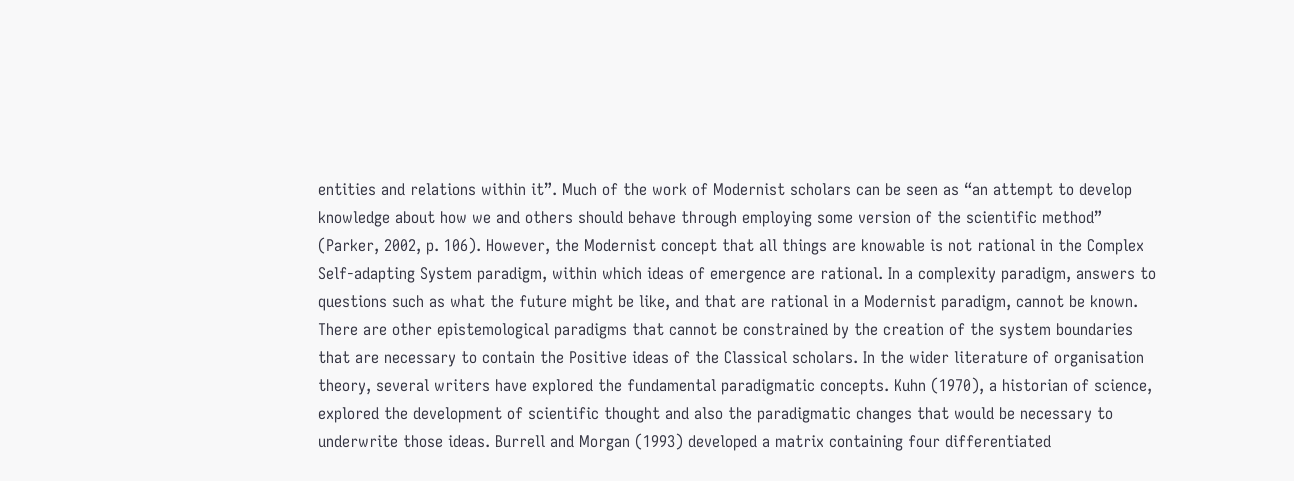entities and relations within it”. Much of the work of Modernist scholars can be seen as “an attempt to develop knowledge about how we and others should behave through employing some version of the scientific method” (Parker, 2002, p. 106). However, the Modernist concept that all things are knowable is not rational in the Complex Self-adapting System paradigm, within which ideas of emergence are rational. In a complexity paradigm, answers to questions such as what the future might be like, and that are rational in a Modernist paradigm, cannot be known. There are other epistemological paradigms that cannot be constrained by the creation of the system boundaries that are necessary to contain the Positive ideas of the Classical scholars. In the wider literature of organisation theory, several writers have explored the fundamental paradigmatic concepts. Kuhn (1970), a historian of science, explored the development of scientific thought and also the paradigmatic changes that would be necessary to underwrite those ideas. Burrell and Morgan (1993) developed a matrix containing four differentiated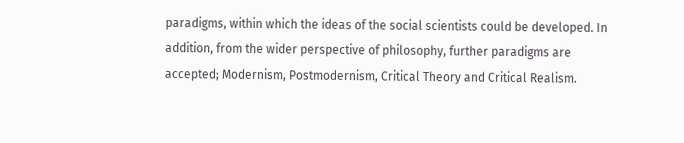paradigms, within which the ideas of the social scientists could be developed. In addition, from the wider perspective of philosophy, further paradigms are accepted; Modernism, Postmodernism, Critical Theory and Critical Realism.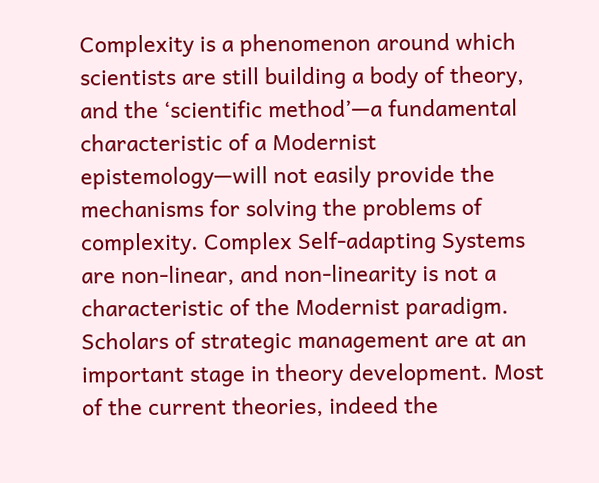Complexity is a phenomenon around which scientists are still building a body of theory, and the ‘scientific method’—a fundamental characteristic of a Modernist epistemology—will not easily provide the mechanisms for solving the problems of complexity. Complex Self-adapting Systems are non-linear, and non-linearity is not a characteristic of the Modernist paradigm. Scholars of strategic management are at an important stage in theory development. Most of the current theories, indeed the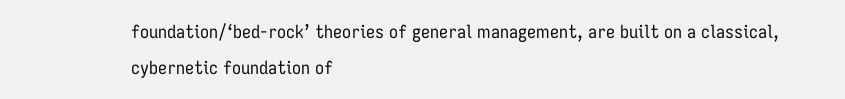foundation/‘bed-rock’ theories of general management, are built on a classical, cybernetic foundation of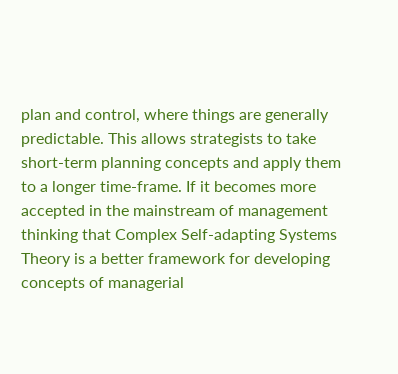plan and control, where things are generally predictable. This allows strategists to take short-term planning concepts and apply them to a longer time-frame. If it becomes more accepted in the mainstream of management thinking that Complex Self-adapting Systems Theory is a better framework for developing concepts of managerial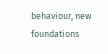behaviour, new foundations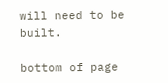will need to be built.

bottom of page